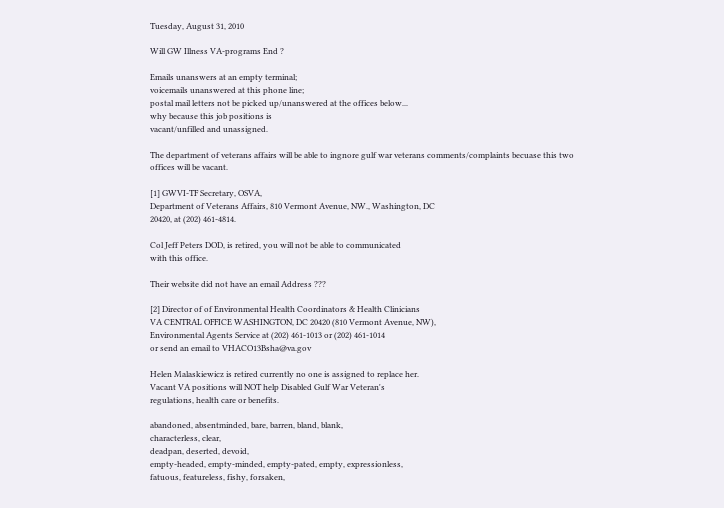Tuesday, August 31, 2010

Will GW Illness VA-programs End ?

Emails unanswers at an empty terminal;
voicemails unanswered at this phone line;
postal mail letters not be picked up/unanswered at the offices below...
why because this job positions is
vacant/unfilled and unassigned.

The department of veterans affairs will be able to ingnore gulf war veterans comments/complaints becuase this two
offices will be vacant.

[1] GWVI-TF Secretary, OSVA,
Department of Veterans Affairs, 810 Vermont Avenue, NW., Washington, DC
20420, at (202) 461-4814.

Col Jeff Peters DOD, is retired, you will not be able to communicated
with this office.

Their website did not have an email Address ???

[2] Director of of Environmental Health Coordinators & Health Clinicians
VA CENTRAL OFFICE WASHINGTON, DC 20420 (810 Vermont Avenue, NW),
Environmental Agents Service at (202) 461-1013 or (202) 461-1014
or send an email to VHACO13Bsha@va.gov

Helen Malaskiewicz is retired currently no one is assigned to replace her.
Vacant VA positions will NOT help Disabled Gulf War Veteran's
regulations, health care or benefits.

abandoned, absentminded, bare, barren, bland, blank,
characterless, clear,
deadpan, deserted, devoid,
empty-headed, empty-minded, empty-pated, empty, expressionless,
fatuous, featureless, fishy, forsaken,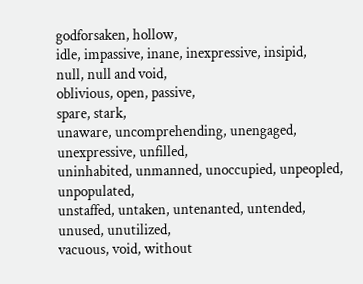godforsaken, hollow,
idle, impassive, inane, inexpressive, insipid,
null, null and void,
oblivious, open, passive,
spare, stark,
unaware, uncomprehending, unengaged, unexpressive, unfilled,
uninhabited, unmanned, unoccupied, unpeopled, unpopulated,
unstaffed, untaken, untenanted, untended, unused, unutilized,
vacuous, void, without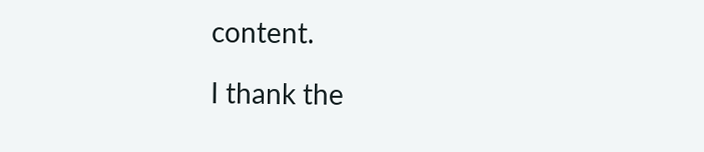content.

I thank the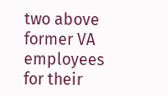two above former VA employees for their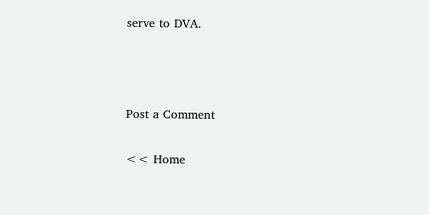serve to DVA.



Post a Comment

<< Home